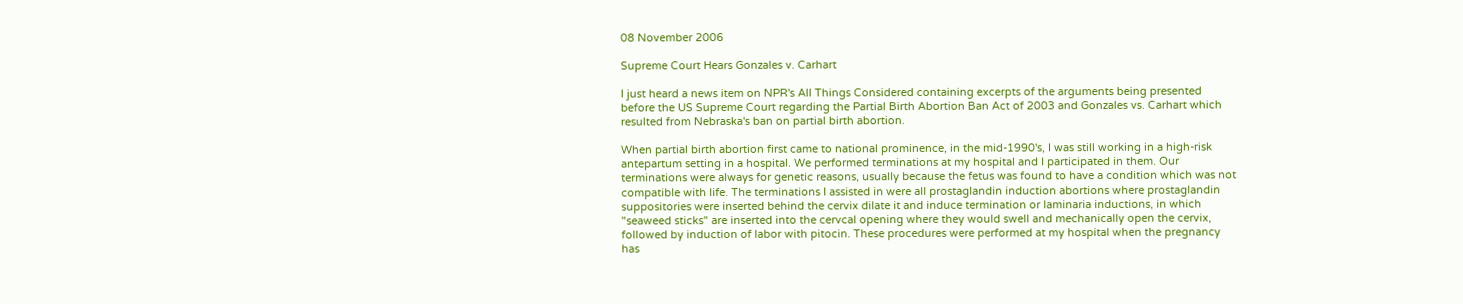08 November 2006

Supreme Court Hears Gonzales v. Carhart

I just heard a news item on NPR's All Things Considered containing excerpts of the arguments being presented before the US Supreme Court regarding the Partial Birth Abortion Ban Act of 2003 and Gonzales vs. Carhart which resulted from Nebraska's ban on partial birth abortion.

When partial birth abortion first came to national prominence, in the mid-1990's, I was still working in a high-risk antepartum setting in a hospital. We performed terminations at my hospital and I participated in them. Our terminations were always for genetic reasons, usually because the fetus was found to have a condition which was not compatible with life. The terminations I assisted in were all prostaglandin induction abortions where prostaglandin suppositories were inserted behind the cervix dilate it and induce termination or laminaria inductions, in which "seaweed sticks" are inserted into the cervcal opening where they would swell and mechanically open the cervix, followed by induction of labor with pitocin. These procedures were performed at my hospital when the pregnancy has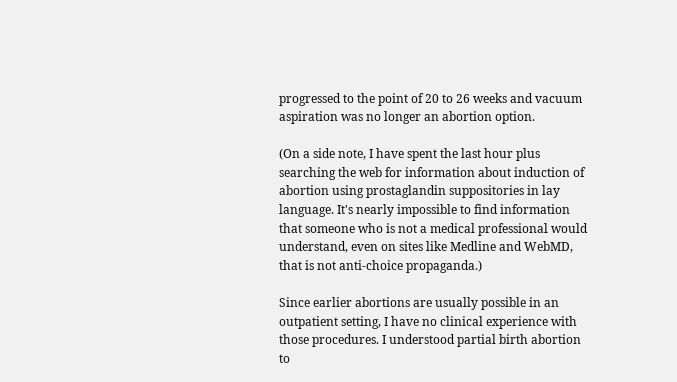progressed to the point of 20 to 26 weeks and vacuum aspiration was no longer an abortion option.

(On a side note, I have spent the last hour plus searching the web for information about induction of abortion using prostaglandin suppositories in lay language. It's nearly impossible to find information that someone who is not a medical professional would understand, even on sites like Medline and WebMD, that is not anti-choice propaganda.)

Since earlier abortions are usually possible in an outpatient setting, I have no clinical experience with those procedures. I understood partial birth abortion to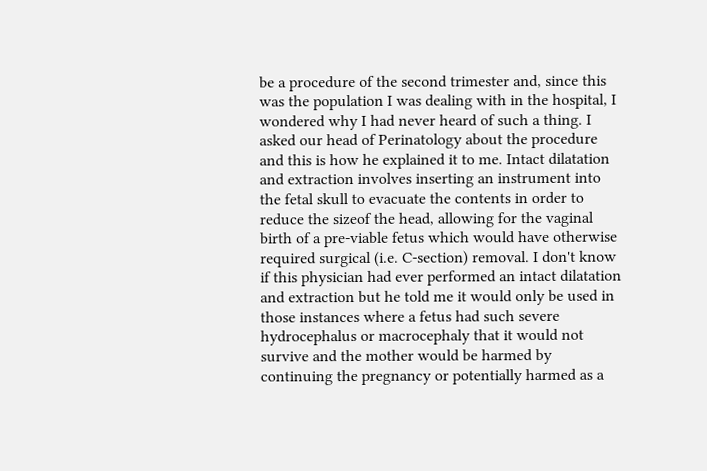be a procedure of the second trimester and, since this was the population I was dealing with in the hospital, I wondered why I had never heard of such a thing. I asked our head of Perinatology about the procedure and this is how he explained it to me. Intact dilatation and extraction involves inserting an instrument into the fetal skull to evacuate the contents in order to reduce the sizeof the head, allowing for the vaginal birth of a pre-viable fetus which would have otherwise required surgical (i.e. C-section) removal. I don't know if this physician had ever performed an intact dilatation and extraction but he told me it would only be used in those instances where a fetus had such severe hydrocephalus or macrocephaly that it would not survive and the mother would be harmed by continuing the pregnancy or potentially harmed as a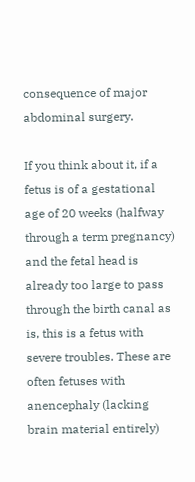consequence of major abdominal surgery.

If you think about it, if a fetus is of a gestational age of 20 weeks (halfway through a term pregnancy) and the fetal head is already too large to pass through the birth canal as is, this is a fetus with severe troubles. These are often fetuses with anencephaly (lacking brain material entirely)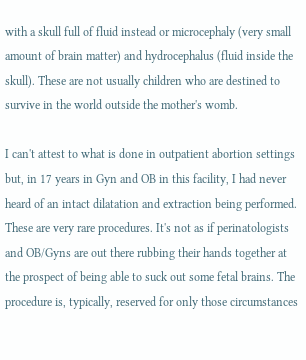with a skull full of fluid instead or microcephaly (very small amount of brain matter) and hydrocephalus (fluid inside the skull). These are not usually children who are destined to survive in the world outside the mother's womb.

I can't attest to what is done in outpatient abortion settings but, in 17 years in Gyn and OB in this facility, I had never heard of an intact dilatation and extraction being performed. These are very rare procedures. It's not as if perinatologists and OB/Gyns are out there rubbing their hands together at the prospect of being able to suck out some fetal brains. The procedure is, typically, reserved for only those circumstances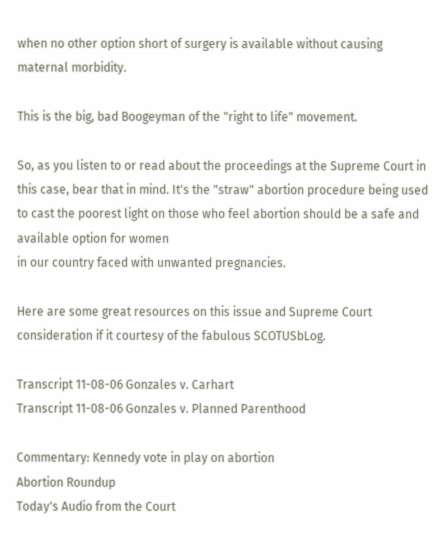when no other option short of surgery is available without causing maternal morbidity.

This is the big, bad Boogeyman of the "right to life" movement.

So, as you listen to or read about the proceedings at the Supreme Court in this case, bear that in mind. It's the "straw" abortion procedure being used to cast the poorest light on those who feel abortion should be a safe and available option for women
in our country faced with unwanted pregnancies.

Here are some great resources on this issue and Supreme Court consideration if it courtesy of the fabulous SCOTUSbLog.

Transcript 11-08-06 Gonzales v. Carhart
Transcript 11-08-06 Gonzales v. Planned Parenthood

Commentary: Kennedy vote in play on abortion
Abortion Roundup
Today's Audio from the Court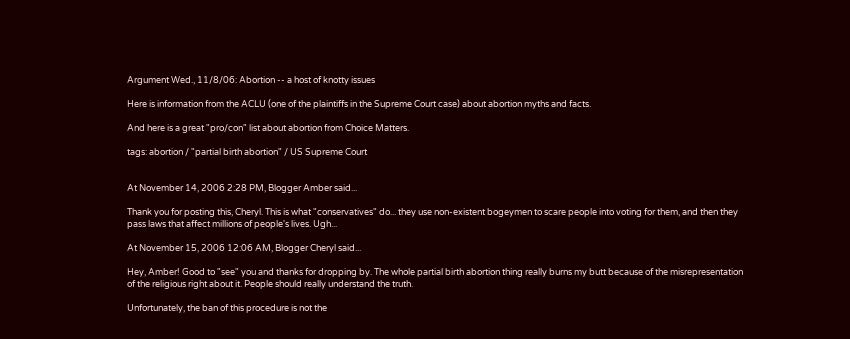Argument Wed., 11/8/06: Abortion -- a host of knotty issues

Here is information from the ACLU (one of the plaintiffs in the Supreme Court case) about abortion myths and facts.

And here is a great "pro/con" list about abortion from Choice Matters.

tags: abortion / "partial birth abortion" / US Supreme Court


At November 14, 2006 2:28 PM, Blogger Amber said...

Thank you for posting this, Cheryl. This is what "conservatives" do... they use non-existent bogeymen to scare people into voting for them, and then they pass laws that affect millions of people's lives. Ugh...

At November 15, 2006 12:06 AM, Blogger Cheryl said...

Hey, Amber! Good to "see" you and thanks for dropping by. The whole partial birth abortion thing really burns my butt because of the misrepresentation of the religious right about it. People should really understand the truth.

Unfortunately, the ban of this procedure is not the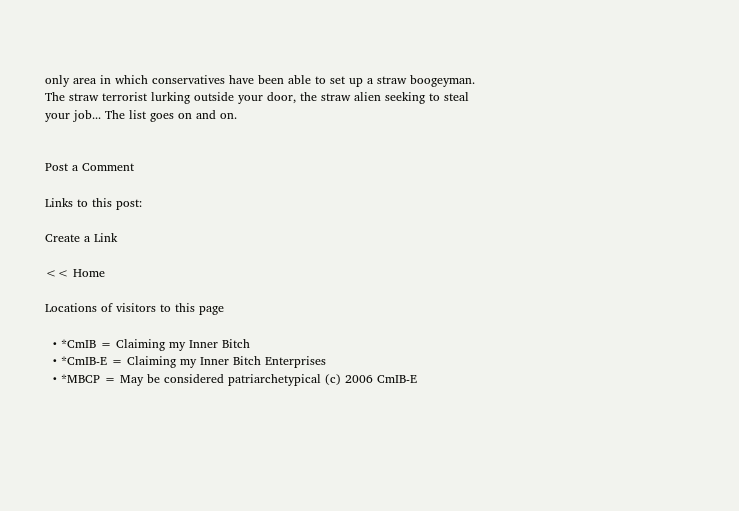only area in which conservatives have been able to set up a straw boogeyman. The straw terrorist lurking outside your door, the straw alien seeking to steal your job... The list goes on and on.


Post a Comment

Links to this post:

Create a Link

<< Home

Locations of visitors to this page

  • *CmIB = Claiming my Inner Bitch
  • *CmIB-E = Claiming my Inner Bitch Enterprises
  • *MBCP = May be considered patriarchetypical (c) 2006 CmIB-E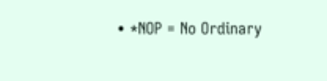• *NOP = No Ordinary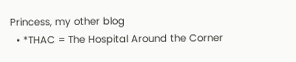Princess, my other blog
  • *THAC = The Hospital Around the Corner